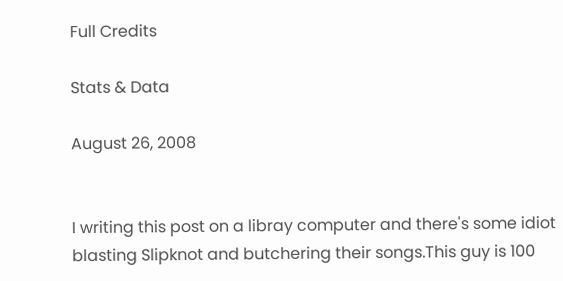Full Credits

Stats & Data

August 26, 2008


I writing this post on a libray computer and there's some idiot blasting Slipknot and butchering their songs.This guy is 100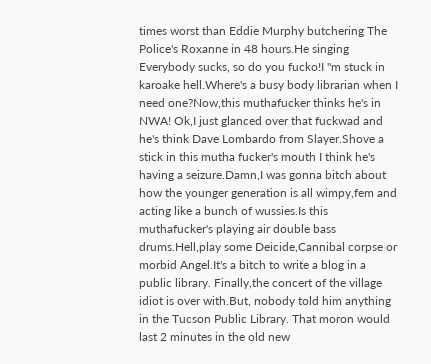times worst than Eddie Murphy butchering The Police's Roxanne in 48 hours.He singing Everybody sucks, so do you fucko!I "m stuck in karoake hell.Where's a busy body librarian when I need one?Now,this muthafucker thinks he's in NWA! Ok,I just glanced over that fuckwad and he's think Dave Lombardo from Slayer.Shove a stick in this mutha fucker's mouth I think he's having a seizure.Damn,I was gonna bitch about how the younger generation is all wimpy,fem and acting like a bunch of wussies.Is this muthafucker's playing air double bass drums.Hell,play some Deicide,Cannibal corpse or morbid Angel.It's a bitch to write a blog in a public library. Finally,the concert of the village idiot is over with.But, nobody told him anything in the Tucson Public Library. That moron would last 2 minutes in the old new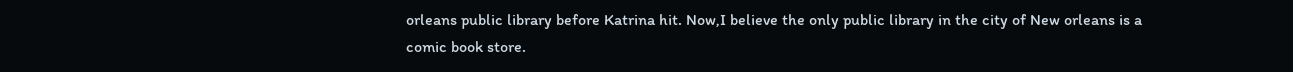orleans public library before Katrina hit. Now,I believe the only public library in the city of New orleans is a comic book store.